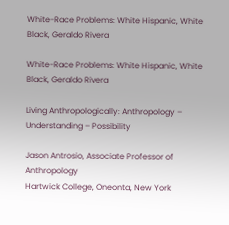White-Race Problems: White Hispanic, White Black, Geraldo Rivera

White-Race Problems: White Hispanic, White Black, Geraldo Rivera

Living Anthropologically: Anthropology – Understanding – Possibility

Jason Antrosio, Associate Professor of Anthropology
Hartwick College, Oneonta, New York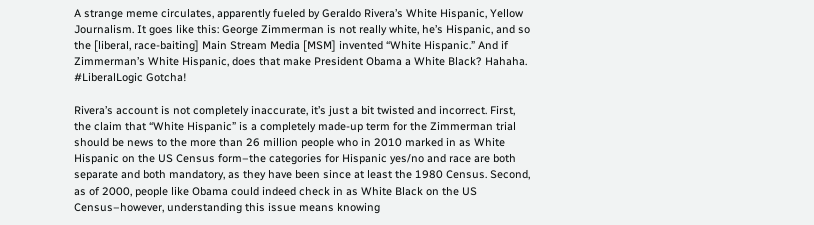A strange meme circulates, apparently fueled by Geraldo Rivera’s White Hispanic, Yellow Journalism. It goes like this: George Zimmerman is not really white, he’s Hispanic, and so the [liberal, race-baiting] Main Stream Media [MSM] invented “White Hispanic.” And if Zimmerman’s White Hispanic, does that make President Obama a White Black? Hahaha. #LiberalLogic Gotcha!

Rivera’s account is not completely inaccurate, it’s just a bit twisted and incorrect. First, the claim that “White Hispanic” is a completely made-up term for the Zimmerman trial should be news to the more than 26 million people who in 2010 marked in as White Hispanic on the US Census form–the categories for Hispanic yes/no and race are both separate and both mandatory, as they have been since at least the 1980 Census. Second, as of 2000, people like Obama could indeed check in as White Black on the US Census–however, understanding this issue means knowing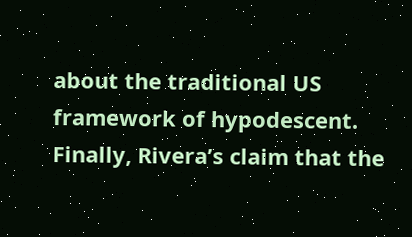about the traditional US framework of hypodescent. Finally, Rivera’s claim that the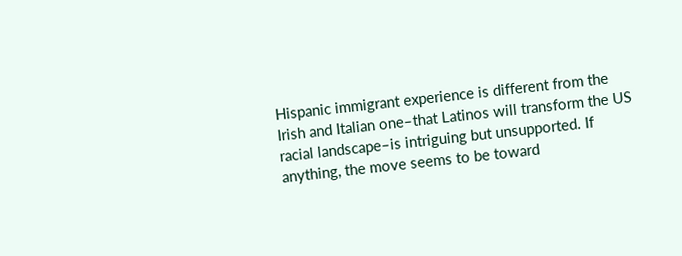Hispanic immigrant experience is different from the Irish and Italian one–that Latinos will transform the US racial landscape–is intriguing but unsupported. If anything, the move seems to be toward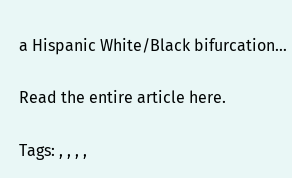a Hispanic White/Black bifurcation…

Read the entire article here.

Tags: , , , ,